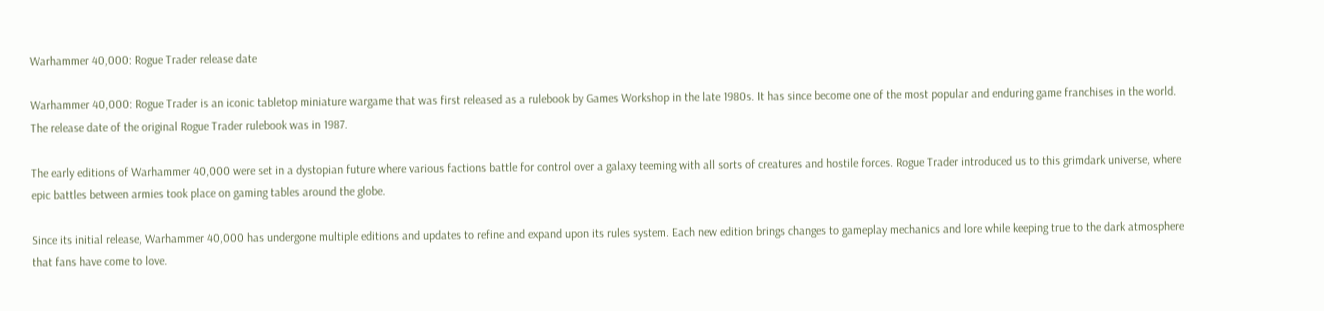Warhammer 40,000: Rogue Trader release date

Warhammer 40,000: Rogue Trader is an iconic tabletop miniature wargame that was first released as a rulebook by Games Workshop in the late 1980s. It has since become one of the most popular and enduring game franchises in the world. The release date of the original Rogue Trader rulebook was in 1987.

The early editions of Warhammer 40,000 were set in a dystopian future where various factions battle for control over a galaxy teeming with all sorts of creatures and hostile forces. Rogue Trader introduced us to this grimdark universe, where epic battles between armies took place on gaming tables around the globe.

Since its initial release, Warhammer 40,000 has undergone multiple editions and updates to refine and expand upon its rules system. Each new edition brings changes to gameplay mechanics and lore while keeping true to the dark atmosphere that fans have come to love.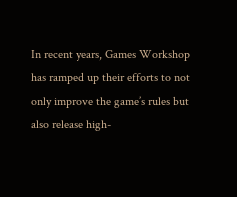In recent years, Games Workshop has ramped up their efforts to not only improve the game’s rules but also release high-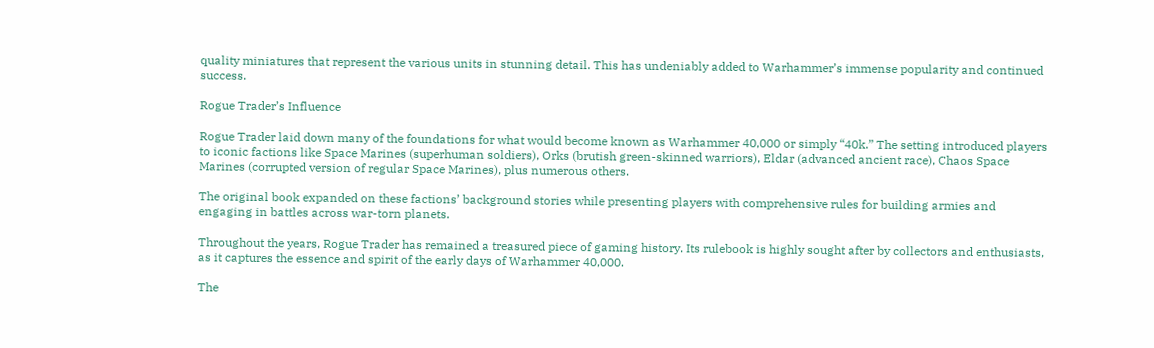quality miniatures that represent the various units in stunning detail. This has undeniably added to Warhammer’s immense popularity and continued success.

Rogue Trader’s Influence

Rogue Trader laid down many of the foundations for what would become known as Warhammer 40,000 or simply “40k.” The setting introduced players to iconic factions like Space Marines (superhuman soldiers), Orks (brutish green-skinned warriors), Eldar (advanced ancient race), Chaos Space Marines (corrupted version of regular Space Marines), plus numerous others.

The original book expanded on these factions’ background stories while presenting players with comprehensive rules for building armies and engaging in battles across war-torn planets.

Throughout the years, Rogue Trader has remained a treasured piece of gaming history. Its rulebook is highly sought after by collectors and enthusiasts, as it captures the essence and spirit of the early days of Warhammer 40,000.

The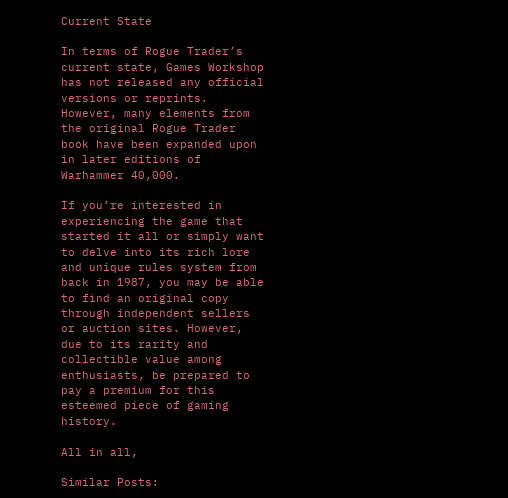Current State

In terms of Rogue Trader’s current state, Games Workshop has not released any official versions or reprints. However, many elements from the original Rogue Trader book have been expanded upon in later editions of Warhammer 40,000.

If you’re interested in experiencing the game that started it all or simply want to delve into its rich lore and unique rules system from back in 1987, you may be able to find an original copy through independent sellers or auction sites. However, due to its rarity and collectible value among enthusiasts, be prepared to pay a premium for this esteemed piece of gaming history.

All in all,

Similar Posts: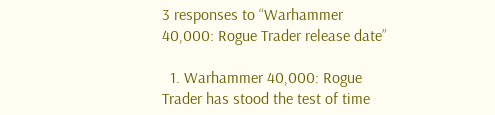3 responses to “Warhammer 40,000: Rogue Trader release date”

  1. Warhammer 40,000: Rogue Trader has stood the test of time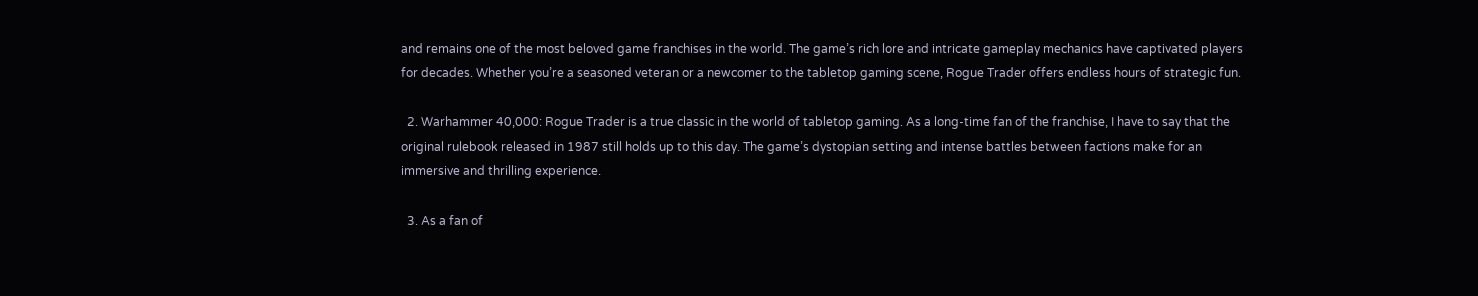and remains one of the most beloved game franchises in the world. The game’s rich lore and intricate gameplay mechanics have captivated players for decades. Whether you’re a seasoned veteran or a newcomer to the tabletop gaming scene, Rogue Trader offers endless hours of strategic fun.

  2. Warhammer 40,000: Rogue Trader is a true classic in the world of tabletop gaming. As a long-time fan of the franchise, I have to say that the original rulebook released in 1987 still holds up to this day. The game’s dystopian setting and intense battles between factions make for an immersive and thrilling experience.

  3. As a fan of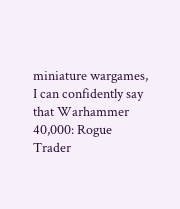miniature wargames, I can confidently say that Warhammer 40,000: Rogue Trader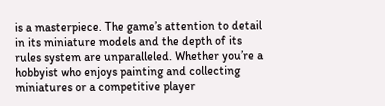is a masterpiece. The game’s attention to detail in its miniature models and the depth of its rules system are unparalleled. Whether you’re a hobbyist who enjoys painting and collecting miniatures or a competitive player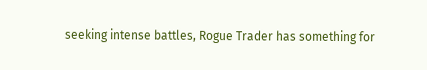seeking intense battles, Rogue Trader has something for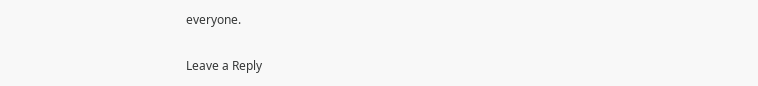everyone.

Leave a Reply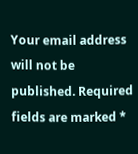Your email address will not be published. Required fields are marked *